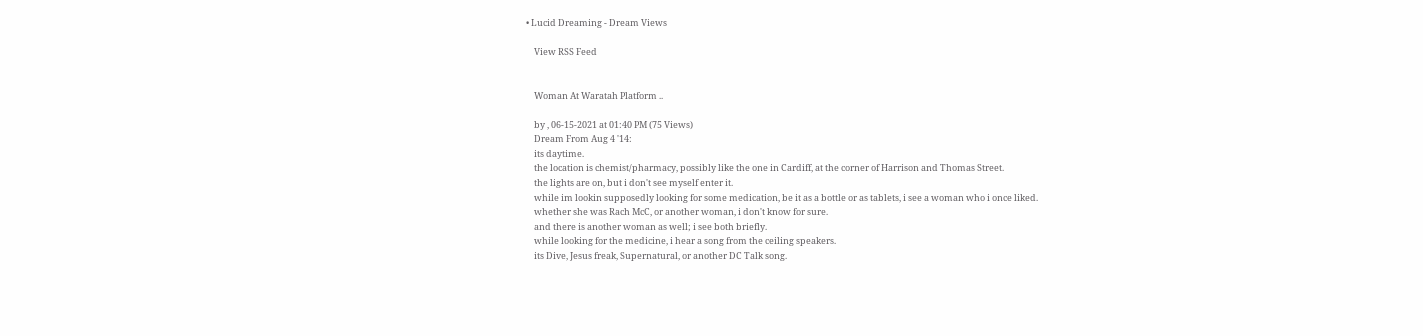• Lucid Dreaming - Dream Views

    View RSS Feed


    Woman At Waratah Platform ..

    by , 06-15-2021 at 01:40 PM (75 Views)
    Dream From Aug 4 '14:
    its daytime.
    the location is chemist/pharmacy, possibly like the one in Cardiff, at the corner of Harrison and Thomas Street.
    the lights are on, but i don't see myself enter it.
    while im lookin supposedly looking for some medication, be it as a bottle or as tablets, i see a woman who i once liked.
    whether she was Rach McC, or another woman, i don't know for sure.
    and there is another woman as well; i see both briefly.
    while looking for the medicine, i hear a song from the ceiling speakers.
    its Dive, Jesus freak, Supernatural, or another DC Talk song.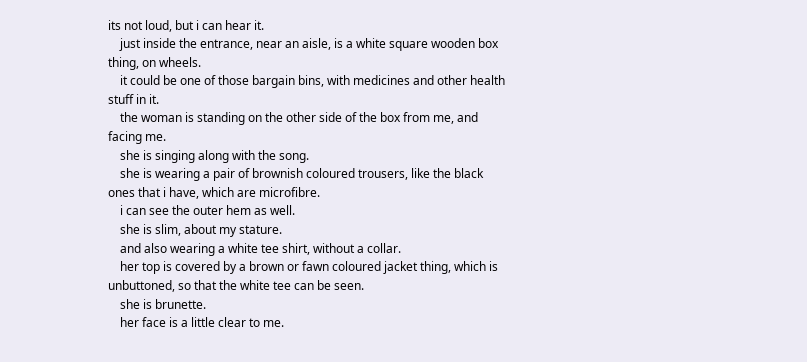its not loud, but i can hear it.
    just inside the entrance, near an aisle, is a white square wooden box thing, on wheels.
    it could be one of those bargain bins, with medicines and other health stuff in it.
    the woman is standing on the other side of the box from me, and facing me.
    she is singing along with the song.
    she is wearing a pair of brownish coloured trousers, like the black ones that i have, which are microfibre.
    i can see the outer hem as well.
    she is slim, about my stature.
    and also wearing a white tee shirt, without a collar.
    her top is covered by a brown or fawn coloured jacket thing, which is unbuttoned, so that the white tee can be seen.
    she is brunette.
    her face is a little clear to me.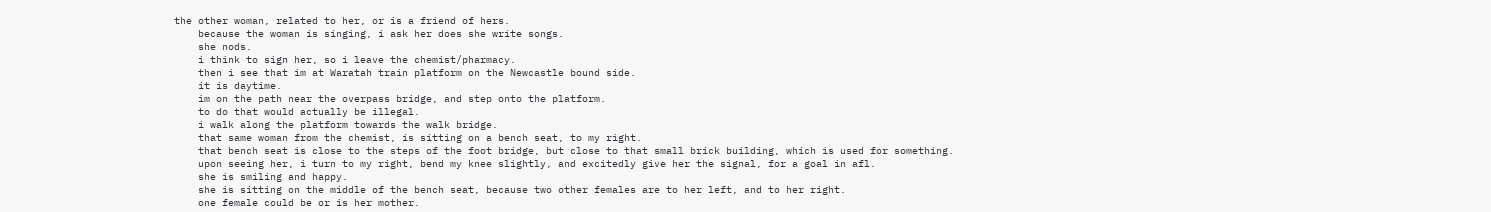the other woman, related to her, or is a friend of hers.
    because the woman is singing, i ask her does she write songs.
    she nods.
    i think to sign her, so i leave the chemist/pharmacy.
    then i see that im at Waratah train platform on the Newcastle bound side.
    it is daytime.
    im on the path near the overpass bridge, and step onto the platform.
    to do that would actually be illegal.
    i walk along the platform towards the walk bridge.
    that same woman from the chemist, is sitting on a bench seat, to my right.
    that bench seat is close to the steps of the foot bridge, but close to that small brick building, which is used for something.
    upon seeing her, i turn to my right, bend my knee slightly, and excitedly give her the signal, for a goal in afl.
    she is smiling and happy.
    she is sitting on the middle of the bench seat, because two other females are to her left, and to her right.
    one female could be or is her mother.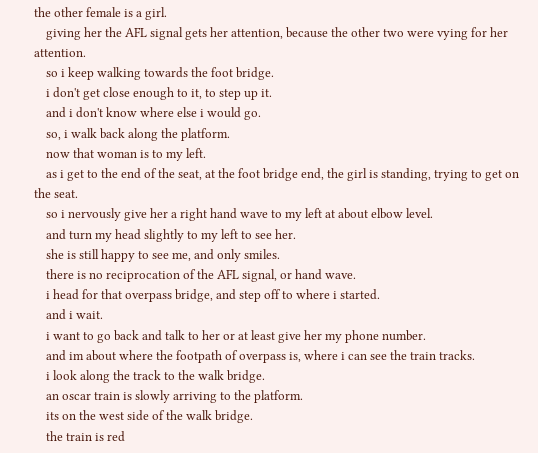the other female is a girl.
    giving her the AFL signal gets her attention, because the other two were vying for her attention.
    so i keep walking towards the foot bridge.
    i don't get close enough to it, to step up it.
    and i don't know where else i would go.
    so, i walk back along the platform.
    now that woman is to my left.
    as i get to the end of the seat, at the foot bridge end, the girl is standing, trying to get on the seat.
    so i nervously give her a right hand wave to my left at about elbow level.
    and turn my head slightly to my left to see her.
    she is still happy to see me, and only smiles.
    there is no reciprocation of the AFL signal, or hand wave.
    i head for that overpass bridge, and step off to where i started.
    and i wait.
    i want to go back and talk to her or at least give her my phone number.
    and im about where the footpath of overpass is, where i can see the train tracks.
    i look along the track to the walk bridge.
    an oscar train is slowly arriving to the platform.
    its on the west side of the walk bridge.
    the train is red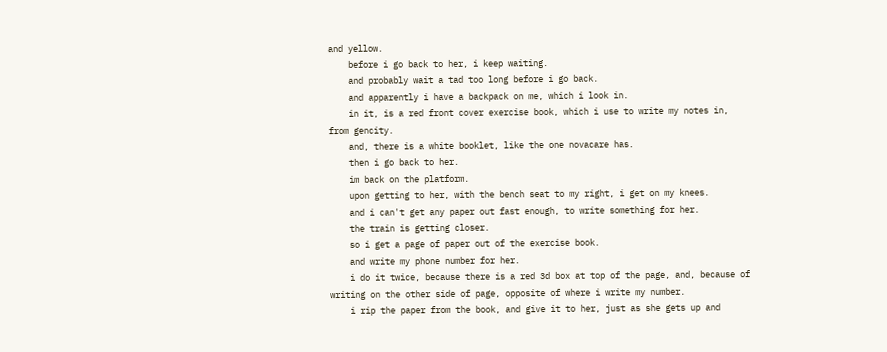and yellow.
    before i go back to her, i keep waiting.
    and probably wait a tad too long before i go back.
    and apparently i have a backpack on me, which i look in.
    in it, is a red front cover exercise book, which i use to write my notes in, from gencity.
    and, there is a white booklet, like the one novacare has.
    then i go back to her.
    im back on the platform.
    upon getting to her, with the bench seat to my right, i get on my knees.
    and i can't get any paper out fast enough, to write something for her.
    the train is getting closer.
    so i get a page of paper out of the exercise book.
    and write my phone number for her.
    i do it twice, because there is a red 3d box at top of the page, and, because of writing on the other side of page, opposite of where i write my number.
    i rip the paper from the book, and give it to her, just as she gets up and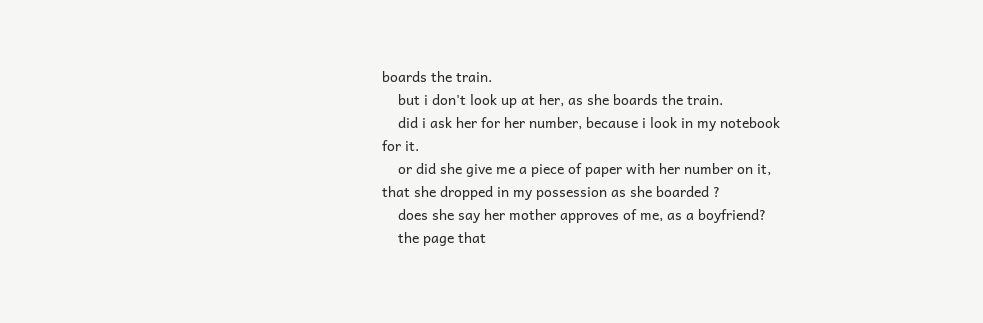boards the train.
    but i don't look up at her, as she boards the train.
    did i ask her for her number, because i look in my notebook for it.
    or did she give me a piece of paper with her number on it, that she dropped in my possession as she boarded ?
    does she say her mother approves of me, as a boyfriend?
    the page that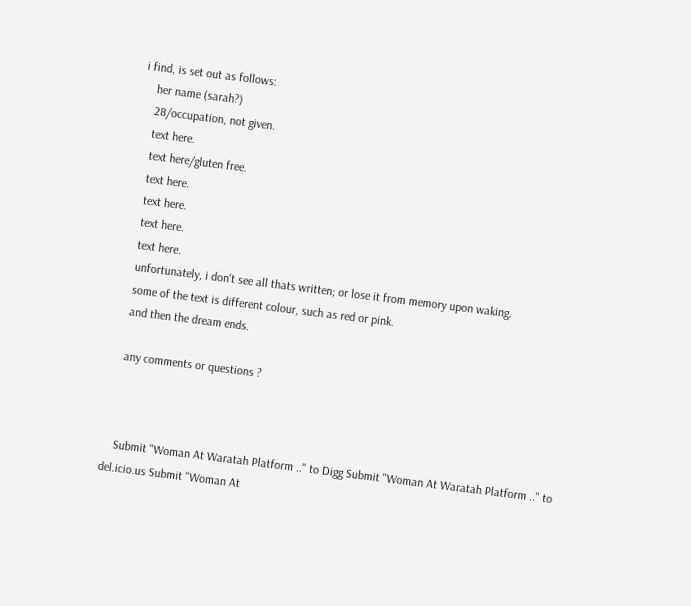i find, is set out as follows:
    her name (sarah?)
    28/occupation, not given.
    text here.
    text here/gluten free.
    text here.
    text here.
    text here.
    text here.
    unfortunately, i don't see all thats written; or lose it from memory upon waking.
    some of the text is different colour, such as red or pink.
    and then the dream ends.

    any comments or questions ?



    Submit "Woman At Waratah Platform .." to Digg Submit "Woman At Waratah Platform .." to del.icio.us Submit "Woman At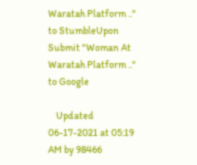Waratah Platform .." to StumbleUpon Submit "Woman At Waratah Platform .." to Google

    Updated 06-17-2021 at 05:19 AM by 98466